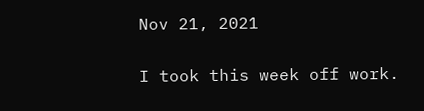Nov 21, 2021


I took this week off work.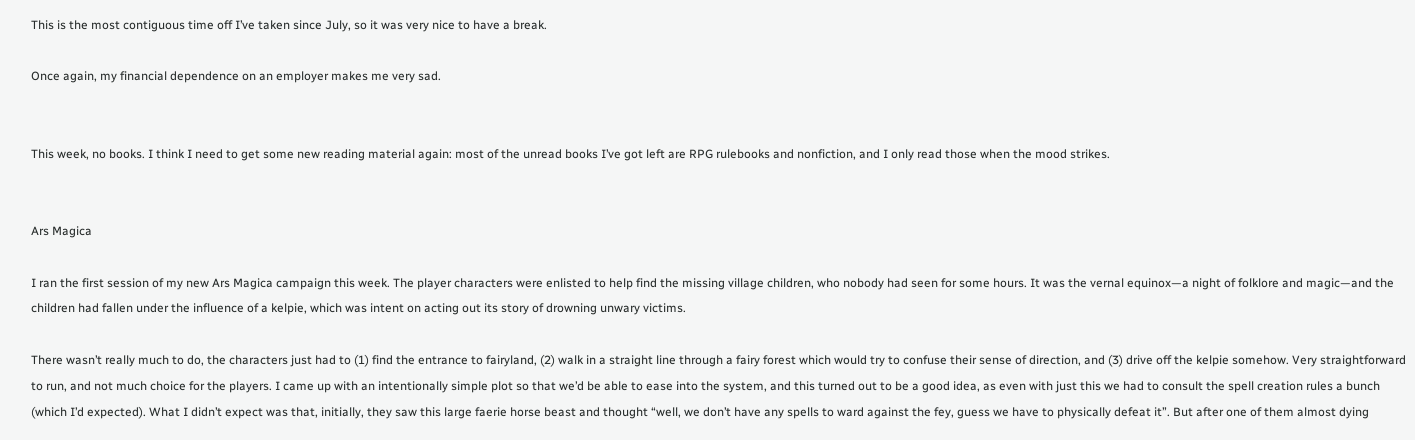This is the most contiguous time off I’ve taken since July, so it was very nice to have a break.

Once again, my financial dependence on an employer makes me very sad.


This week, no books. I think I need to get some new reading material again: most of the unread books I’ve got left are RPG rulebooks and nonfiction, and I only read those when the mood strikes.


Ars Magica

I ran the first session of my new Ars Magica campaign this week. The player characters were enlisted to help find the missing village children, who nobody had seen for some hours. It was the vernal equinox—a night of folklore and magic—and the children had fallen under the influence of a kelpie, which was intent on acting out its story of drowning unwary victims.

There wasn’t really much to do, the characters just had to (1) find the entrance to fairyland, (2) walk in a straight line through a fairy forest which would try to confuse their sense of direction, and (3) drive off the kelpie somehow. Very straightforward to run, and not much choice for the players. I came up with an intentionally simple plot so that we’d be able to ease into the system, and this turned out to be a good idea, as even with just this we had to consult the spell creation rules a bunch (which I’d expected). What I didn’t expect was that, initially, they saw this large faerie horse beast and thought “well, we don’t have any spells to ward against the fey, guess we have to physically defeat it”. But after one of them almost dying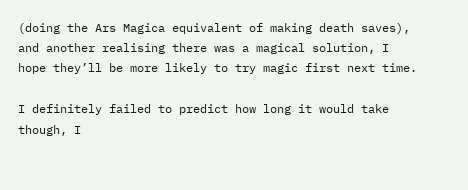(doing the Ars Magica equivalent of making death saves), and another realising there was a magical solution, I hope they’ll be more likely to try magic first next time.

I definitely failed to predict how long it would take though, I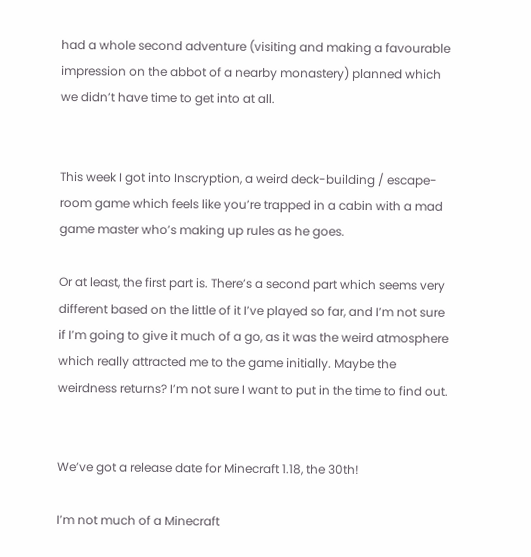had a whole second adventure (visiting and making a favourable impression on the abbot of a nearby monastery) planned which we didn’t have time to get into at all.


This week I got into Inscryption, a weird deck-building / escape-room game which feels like you’re trapped in a cabin with a mad game master who’s making up rules as he goes.

Or at least, the first part is. There’s a second part which seems very different based on the little of it I’ve played so far, and I’m not sure if I’m going to give it much of a go, as it was the weird atmosphere which really attracted me to the game initially. Maybe the weirdness returns? I’m not sure I want to put in the time to find out.


We’ve got a release date for Minecraft 1.18, the 30th!

I’m not much of a Minecraft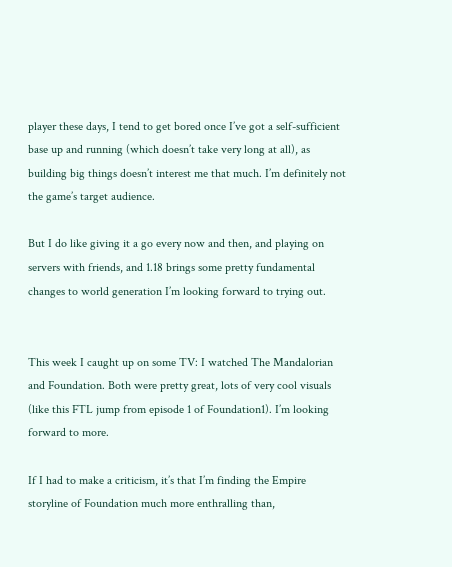player these days, I tend to get bored once I’ve got a self-sufficient base up and running (which doesn’t take very long at all), as building big things doesn’t interest me that much. I’m definitely not the game’s target audience.

But I do like giving it a go every now and then, and playing on servers with friends, and 1.18 brings some pretty fundamental changes to world generation I’m looking forward to trying out.


This week I caught up on some TV: I watched The Mandalorian and Foundation. Both were pretty great, lots of very cool visuals (like this FTL jump from episode 1 of Foundation1). I’m looking forward to more.

If I had to make a criticism, it’s that I’m finding the Empire storyline of Foundation much more enthralling than,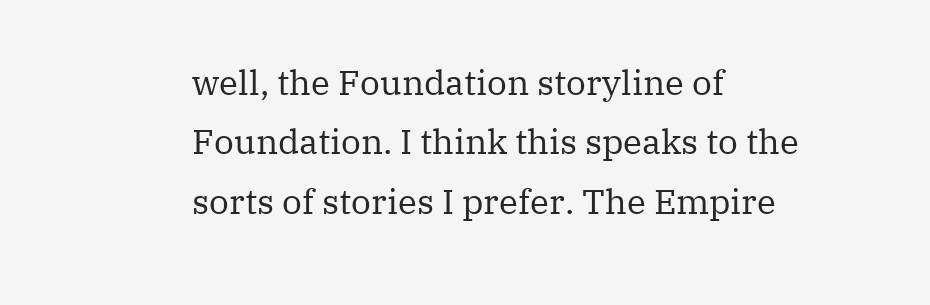well, the Foundation storyline of Foundation. I think this speaks to the sorts of stories I prefer. The Empire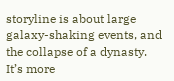storyline is about large galaxy-shaking events, and the collapse of a dynasty. It’s more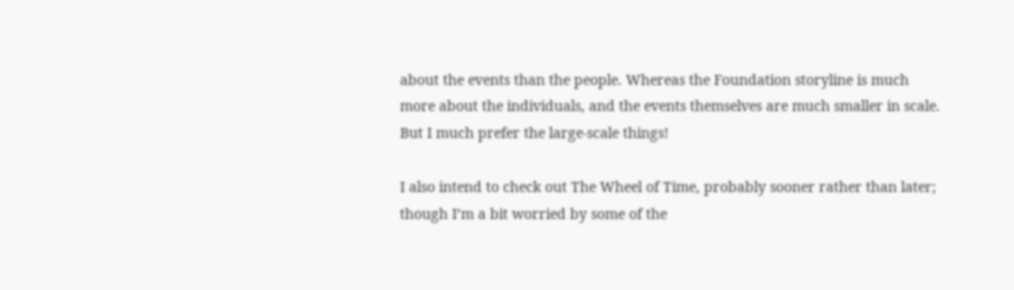about the events than the people. Whereas the Foundation storyline is much more about the individuals, and the events themselves are much smaller in scale. But I much prefer the large-scale things!

I also intend to check out The Wheel of Time, probably sooner rather than later; though I’m a bit worried by some of the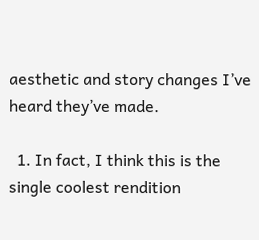aesthetic and story changes I’ve heard they’ve made.

  1. In fact, I think this is the single coolest rendition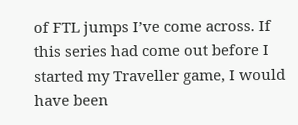of FTL jumps I’ve come across. If this series had come out before I started my Traveller game, I would have been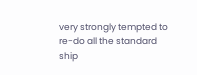very strongly tempted to re-do all the standard ship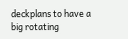deckplans to have a big rotating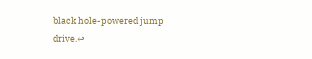black hole-powered jump drive.↩